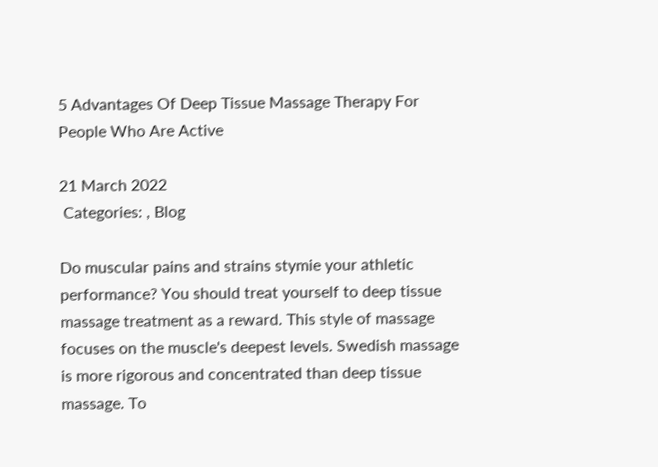5 Advantages Of Deep Tissue Massage Therapy For People Who Are Active

21 March 2022
 Categories: , Blog

Do muscular pains and strains stymie your athletic performance? You should treat yourself to deep tissue massage treatment as a reward. This style of massage focuses on the muscle's deepest levels. Swedish massage is more rigorous and concentrated than deep tissue massage. To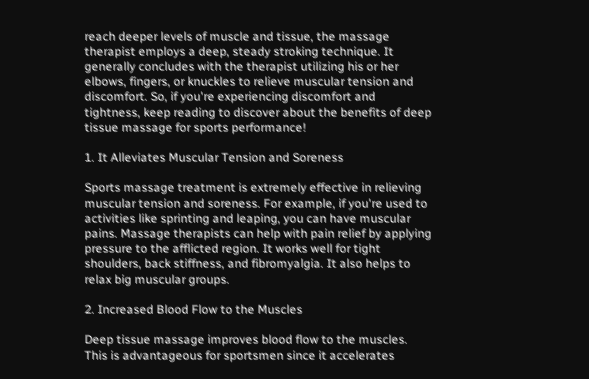reach deeper levels of muscle and tissue, the massage therapist employs a deep, steady stroking technique. It generally concludes with the therapist utilizing his or her elbows, fingers, or knuckles to relieve muscular tension and discomfort. So, if you're experiencing discomfort and tightness, keep reading to discover about the benefits of deep tissue massage for sports performance!

1. It Alleviates Muscular Tension and Soreness

Sports massage treatment is extremely effective in relieving muscular tension and soreness. For example, if you're used to activities like sprinting and leaping, you can have muscular pains. Massage therapists can help with pain relief by applying pressure to the afflicted region. It works well for tight shoulders, back stiffness, and fibromyalgia. It also helps to relax big muscular groups.

2. Increased Blood Flow to the Muscles

Deep tissue massage improves blood flow to the muscles. This is advantageous for sportsmen since it accelerates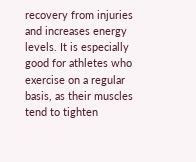recovery from injuries and increases energy levels. It is especially good for athletes who exercise on a regular basis, as their muscles tend to tighten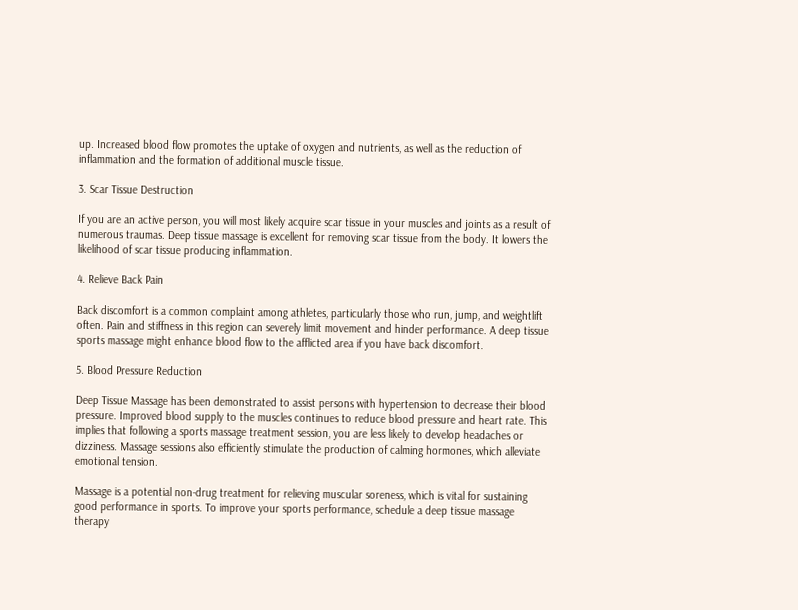up. Increased blood flow promotes the uptake of oxygen and nutrients, as well as the reduction of inflammation and the formation of additional muscle tissue.

3. Scar Tissue Destruction

If you are an active person, you will most likely acquire scar tissue in your muscles and joints as a result of numerous traumas. Deep tissue massage is excellent for removing scar tissue from the body. It lowers the likelihood of scar tissue producing inflammation.

4. Relieve Back Pain

Back discomfort is a common complaint among athletes, particularly those who run, jump, and weightlift often. Pain and stiffness in this region can severely limit movement and hinder performance. A deep tissue sports massage might enhance blood flow to the afflicted area if you have back discomfort.

5. Blood Pressure Reduction

Deep Tissue Massage has been demonstrated to assist persons with hypertension to decrease their blood pressure. Improved blood supply to the muscles continues to reduce blood pressure and heart rate. This implies that following a sports massage treatment session, you are less likely to develop headaches or dizziness. Massage sessions also efficiently stimulate the production of calming hormones, which alleviate emotional tension.

Massage is a potential non-drug treatment for relieving muscular soreness, which is vital for sustaining good performance in sports. To improve your sports performance, schedule a deep tissue massage therapy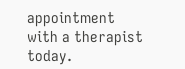appointment with a therapist today.